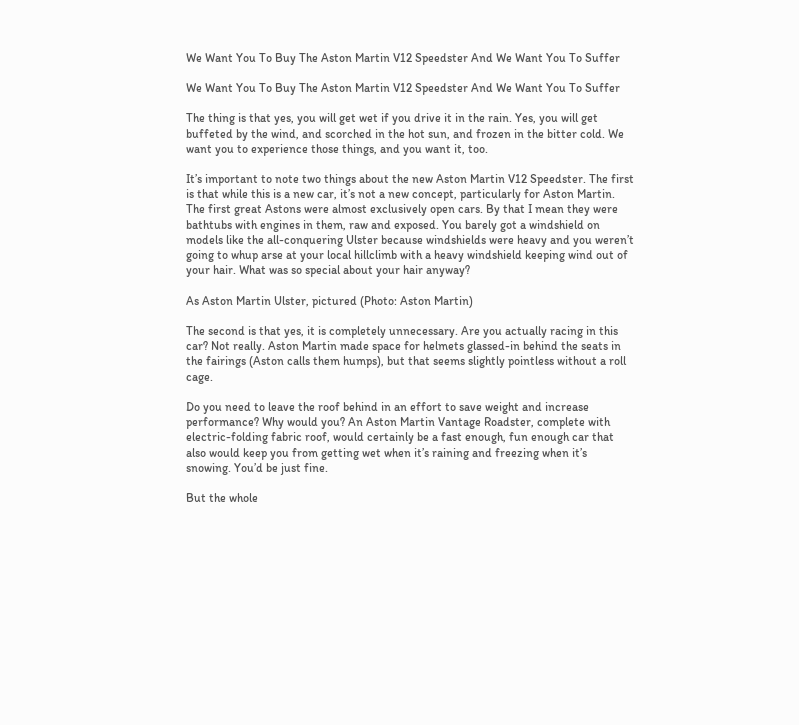We Want You To Buy The Aston Martin V12 Speedster And We Want You To Suffer

We Want You To Buy The Aston Martin V12 Speedster And We Want You To Suffer

The thing is that yes, you will get wet if you drive it in the rain. Yes, you will get buffeted by the wind, and scorched in the hot sun, and frozen in the bitter cold. We want you to experience those things, and you want it, too.

It’s important to note two things about the new Aston Martin V12 Speedster. The first is that while this is a new car, it’s not a new concept, particularly for Aston Martin. The first great Astons were almost exclusively open cars. By that I mean they were bathtubs with engines in them, raw and exposed. You barely got a windshield on models like the all-conquering Ulster because windshields were heavy and you weren’t going to whup arse at your local hillclimb with a heavy windshield keeping wind out of your hair. What was so special about your hair anyway?

As Aston Martin Ulster, pictured (Photo: Aston Martin)

The second is that yes, it is completely unnecessary. Are you actually racing in this car? Not really. Aston Martin made space for helmets glassed-in behind the seats in the fairings (Aston calls them humps), but that seems slightly pointless without a roll cage.

Do you need to leave the roof behind in an effort to save weight and increase performance? Why would you? An Aston Martin Vantage Roadster, complete with electric-folding fabric roof, would certainly be a fast enough, fun enough car that also would keep you from getting wet when it’s raining and freezing when it’s snowing. You’d be just fine.

But the whole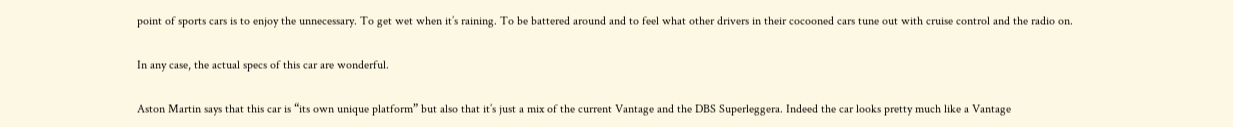point of sports cars is to enjoy the unnecessary. To get wet when it’s raining. To be battered around and to feel what other drivers in their cocooned cars tune out with cruise control and the radio on.

In any case, the actual specs of this car are wonderful.

Aston Martin says that this car is “its own unique platform” but also that it’s just a mix of the current Vantage and the DBS Superleggera. Indeed the car looks pretty much like a Vantage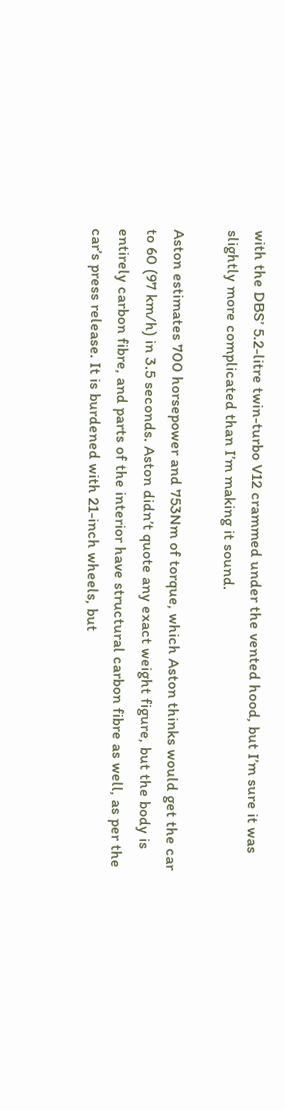with the DBS’ 5.2-litre twin-turbo V12 crammed under the vented hood, but I’m sure it was slightly more complicated than I’m making it sound.

Aston estimates 700 horsepower and 753Nm of torque, which Aston thinks would get the car to 60 (97 km/h) in 3.5 seconds. Aston didn’t quote any exact weight figure, but the body is entirely carbon fibre, and parts of the interior have structural carbon fibre as well, as per the car’s press release. It is burdened with 21-inch wheels, but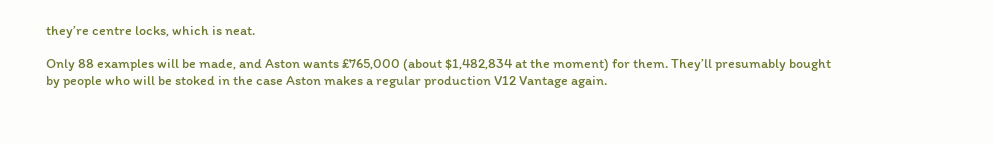they’re centre locks, which is neat.

Only 88 examples will be made, and Aston wants £765,000 (about $1,482,834 at the moment) for them. They’ll presumably bought by people who will be stoked in the case Aston makes a regular production V12 Vantage again.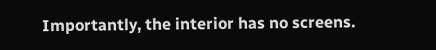Importantly, the interior has no screens.